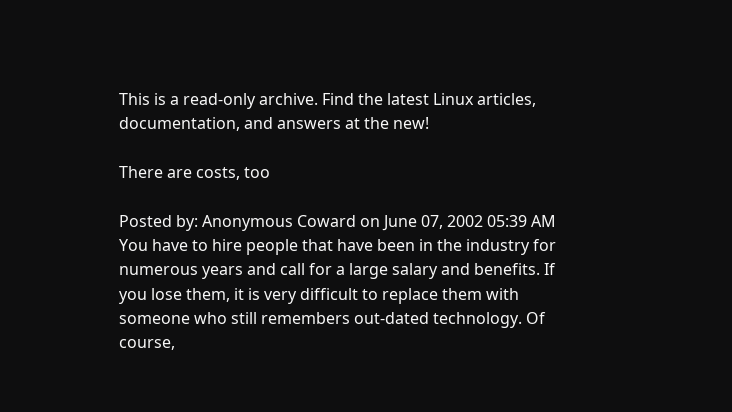This is a read-only archive. Find the latest Linux articles, documentation, and answers at the new!

There are costs, too

Posted by: Anonymous Coward on June 07, 2002 05:39 AM
You have to hire people that have been in the industry for numerous years and call for a large salary and benefits. If you lose them, it is very difficult to replace them with someone who still remembers out-dated technology. Of course,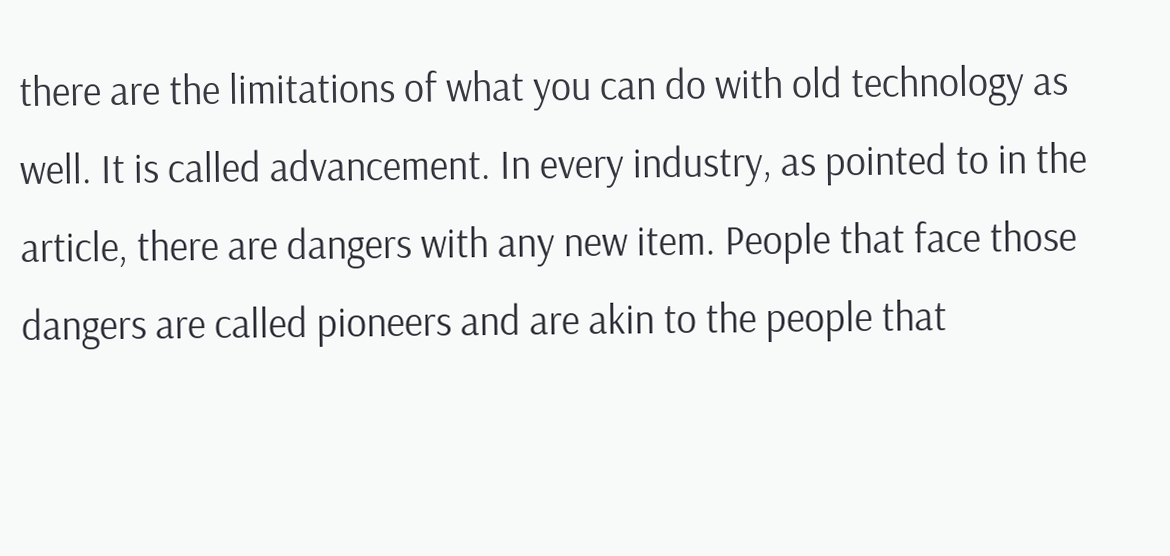there are the limitations of what you can do with old technology as well. It is called advancement. In every industry, as pointed to in the article, there are dangers with any new item. People that face those dangers are called pioneers and are akin to the people that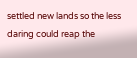settled new lands so the less daring could reap the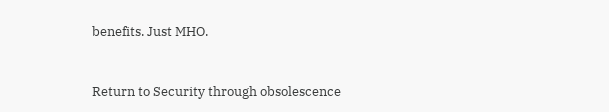benefits. Just MHO.


Return to Security through obsolescence